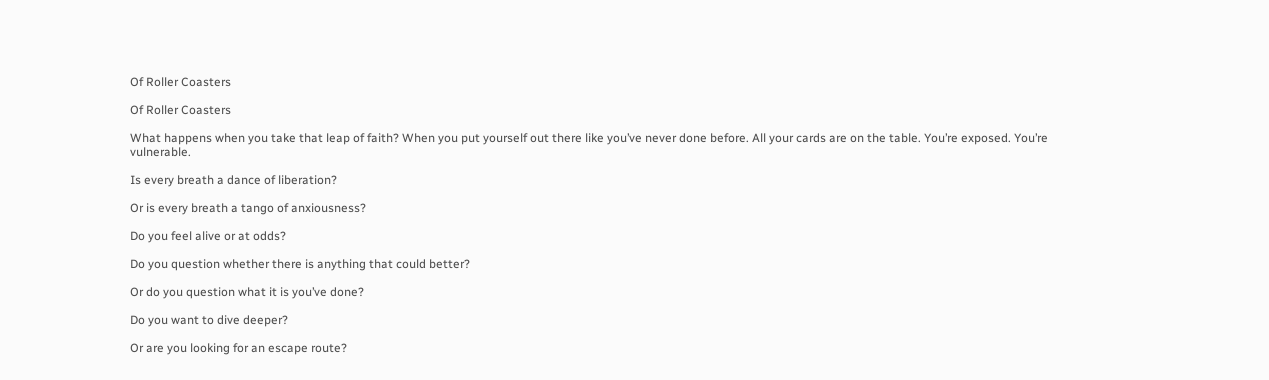Of Roller Coasters

Of Roller Coasters

What happens when you take that leap of faith? When you put yourself out there like you’ve never done before. All your cards are on the table. You’re exposed. You’re vulnerable.

Is every breath a dance of liberation?

Or is every breath a tango of anxiousness?

Do you feel alive or at odds?

Do you question whether there is anything that could better?

Or do you question what it is you’ve done?

Do you want to dive deeper?

Or are you looking for an escape route?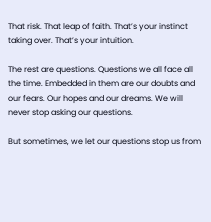That risk. That leap of faith. That’s your instinct taking over. That’s your intuition.

The rest are questions. Questions we all face all the time. Embedded in them are our doubts and our fears. Our hopes and our dreams. We will never stop asking our questions.

But sometimes, we let our questions stop us from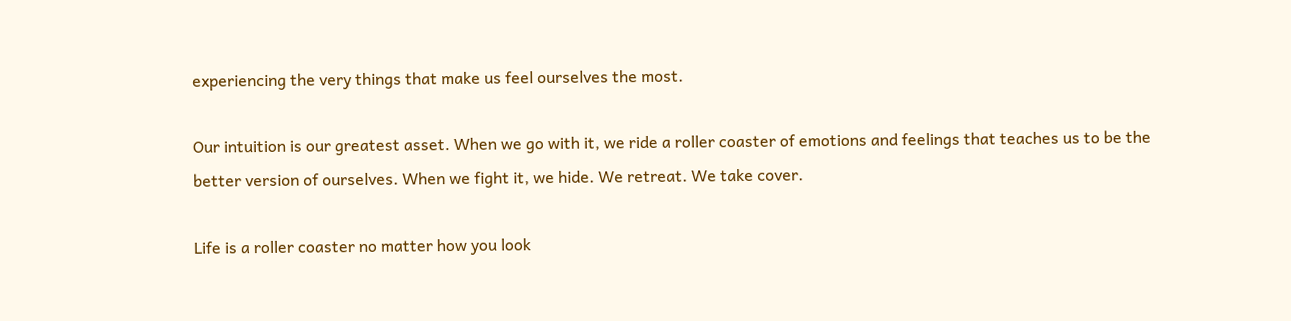experiencing the very things that make us feel ourselves the most.

Our intuition is our greatest asset. When we go with it, we ride a roller coaster of emotions and feelings that teaches us to be the better version of ourselves. When we fight it, we hide. We retreat. We take cover.

Life is a roller coaster no matter how you look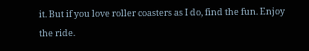it. But if you love roller coasters as I do, find the fun. Enjoy the ride.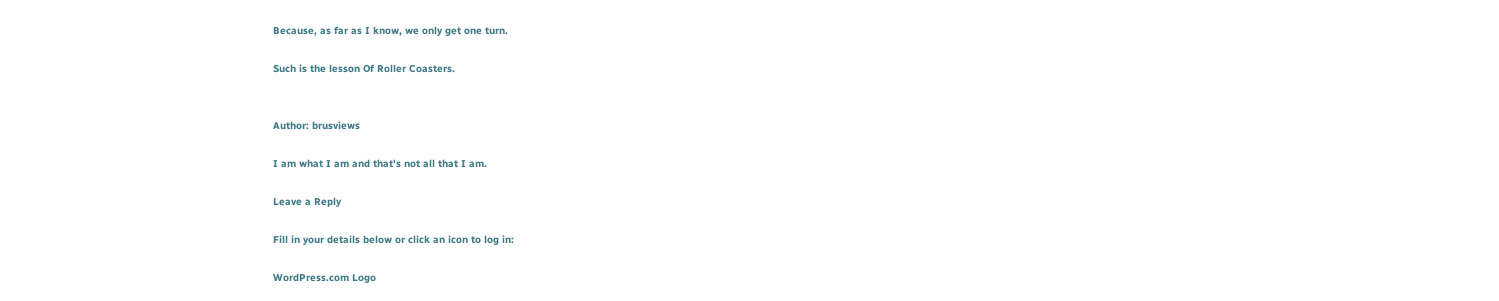Because, as far as I know, we only get one turn.

Such is the lesson Of Roller Coasters.


Author: brusviews

I am what I am and that's not all that I am.

Leave a Reply

Fill in your details below or click an icon to log in:

WordPress.com Logo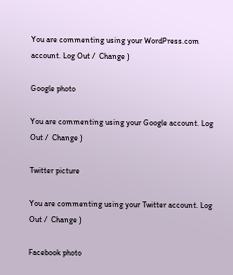You are commenting using your WordPress.com account. Log Out /  Change )

Google photo

You are commenting using your Google account. Log Out /  Change )

Twitter picture

You are commenting using your Twitter account. Log Out /  Change )

Facebook photo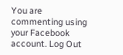You are commenting using your Facebook account. Log Out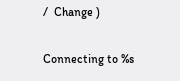/  Change )

Connecting to %s